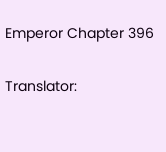Emperor Chapter 396

Translator: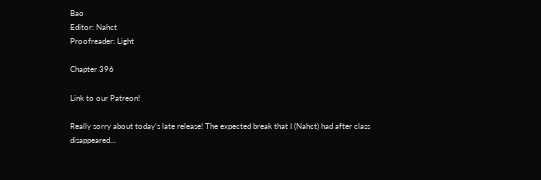Bao
Editor: Nahct
Proofreader: Light

Chapter 396

Link to our Patreon!

Really sorry about today’s late release! The expected break that I (Nahct) had after class disappeared…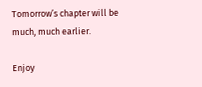Tomorrow’s chapter will be much, much earlier.

Enjoy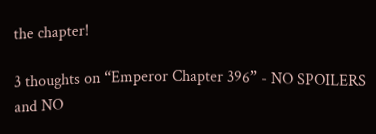the chapter!

3 thoughts on “Emperor Chapter 396” - NO SPOILERS and NO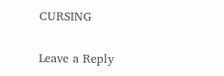CURSING

Leave a Reply